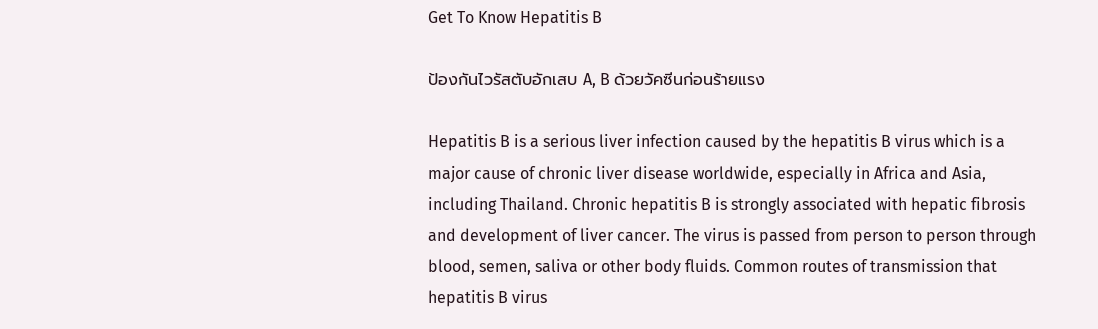Get To Know Hepatitis B

ป้องกันไวรัสตับอักเสบ A, B ด้วยวัคซีนก่อนร้ายแรง

Hepatitis B is a serious liver infection caused by the hepatitis B virus which is a major cause of chronic liver disease worldwide, especially in Africa and Asia, including Thailand. Chronic hepatitis B is strongly associated with hepatic fibrosis and development of liver cancer. The virus is passed from person to person through blood, semen, saliva or other body fluids. Common routes of transmission that hepatitis B virus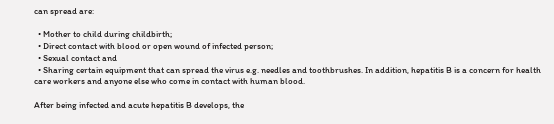can spread are:

  • Mother to child during childbirth;
  • Direct contact with blood or open wound of infected person;
  • Sexual contact and
  • Sharing certain equipment that can spread the virus e.g. needles and toothbrushes. In addition, hepatitis B is a concern for health care workers and anyone else who come in contact with human blood.

After being infected and acute hepatitis B develops, the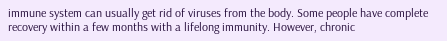immune system can usually get rid of viruses from the body. Some people have complete recovery within a few months with a lifelong immunity. However, chronic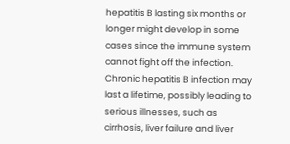hepatitis B lasting six months or longer might develop in some cases since the immune system cannot fight off the infection. Chronic hepatitis B infection may last a lifetime, possibly leading to serious illnesses, such as cirrhosis, liver failure and liver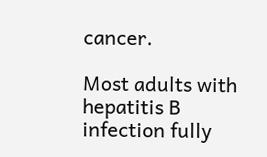cancer.

Most adults with hepatitis B infection fully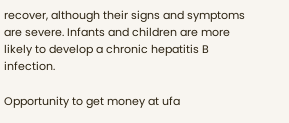recover, although their signs and symptoms are severe. Infants and children are more likely to develop a chronic hepatitis B infection.

Opportunity to get money at ufa